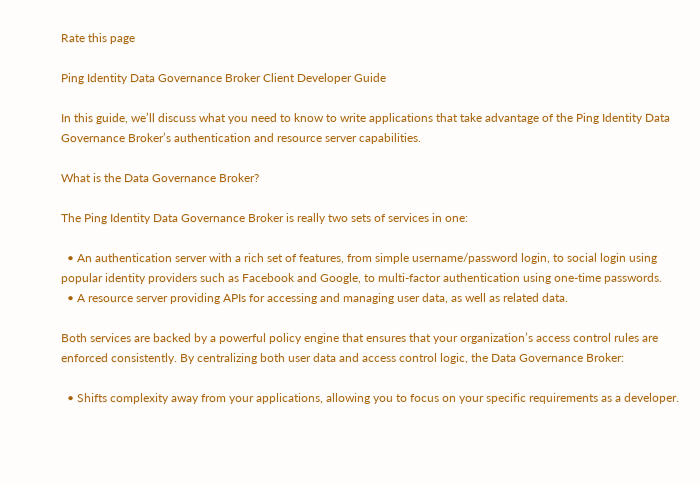Rate this page

Ping Identity Data Governance Broker Client Developer Guide

In this guide, we’ll discuss what you need to know to write applications that take advantage of the Ping Identity Data Governance Broker’s authentication and resource server capabilities.

What is the Data Governance Broker?

The Ping Identity Data Governance Broker is really two sets of services in one:

  • An authentication server with a rich set of features, from simple username/password login, to social login using popular identity providers such as Facebook and Google, to multi-factor authentication using one-time passwords.
  • A resource server providing APIs for accessing and managing user data, as well as related data.

Both services are backed by a powerful policy engine that ensures that your organization’s access control rules are enforced consistently. By centralizing both user data and access control logic, the Data Governance Broker:

  • Shifts complexity away from your applications, allowing you to focus on your specific requirements as a developer.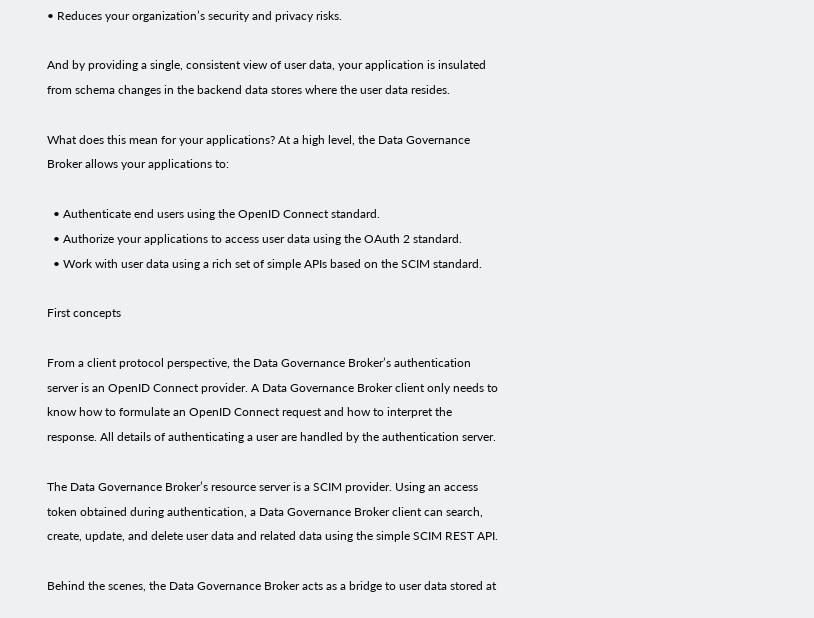• Reduces your organization’s security and privacy risks.

And by providing a single, consistent view of user data, your application is insulated from schema changes in the backend data stores where the user data resides.

What does this mean for your applications? At a high level, the Data Governance Broker allows your applications to:

  • Authenticate end users using the OpenID Connect standard.
  • Authorize your applications to access user data using the OAuth 2 standard.
  • Work with user data using a rich set of simple APIs based on the SCIM standard.

First concepts

From a client protocol perspective, the Data Governance Broker’s authentication server is an OpenID Connect provider. A Data Governance Broker client only needs to know how to formulate an OpenID Connect request and how to interpret the response. All details of authenticating a user are handled by the authentication server.

The Data Governance Broker’s resource server is a SCIM provider. Using an access token obtained during authentication, a Data Governance Broker client can search, create, update, and delete user data and related data using the simple SCIM REST API.

Behind the scenes, the Data Governance Broker acts as a bridge to user data stored at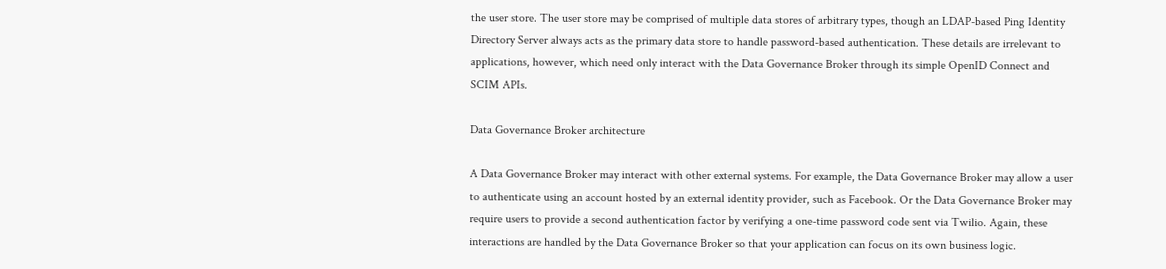the user store. The user store may be comprised of multiple data stores of arbitrary types, though an LDAP-based Ping Identity Directory Server always acts as the primary data store to handle password-based authentication. These details are irrelevant to applications, however, which need only interact with the Data Governance Broker through its simple OpenID Connect and SCIM APIs.

Data Governance Broker architecture

A Data Governance Broker may interact with other external systems. For example, the Data Governance Broker may allow a user to authenticate using an account hosted by an external identity provider, such as Facebook. Or the Data Governance Broker may require users to provide a second authentication factor by verifying a one-time password code sent via Twilio. Again, these interactions are handled by the Data Governance Broker so that your application can focus on its own business logic.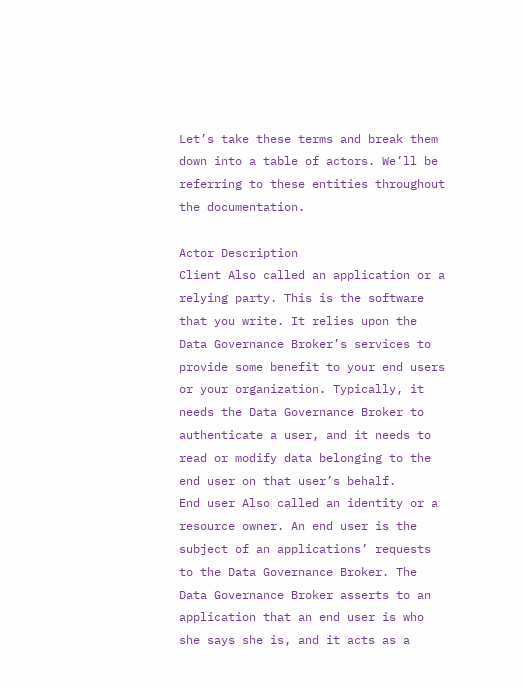Let’s take these terms and break them down into a table of actors. We’ll be referring to these entities throughout the documentation.

Actor Description
Client Also called an application or a relying party. This is the software that you write. It relies upon the Data Governance Broker’s services to provide some benefit to your end users or your organization. Typically, it needs the Data Governance Broker to authenticate a user, and it needs to read or modify data belonging to the end user on that user’s behalf.
End user Also called an identity or a resource owner. An end user is the subject of an applications’ requests to the Data Governance Broker. The Data Governance Broker asserts to an application that an end user is who she says she is, and it acts as a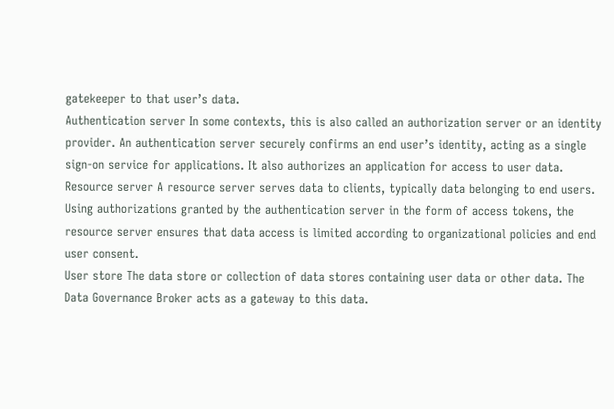gatekeeper to that user’s data.
Authentication server In some contexts, this is also called an authorization server or an identity provider. An authentication server securely confirms an end user’s identity, acting as a single sign-on service for applications. It also authorizes an application for access to user data.
Resource server A resource server serves data to clients, typically data belonging to end users. Using authorizations granted by the authentication server in the form of access tokens, the resource server ensures that data access is limited according to organizational policies and end user consent.
User store The data store or collection of data stores containing user data or other data. The Data Governance Broker acts as a gateway to this data.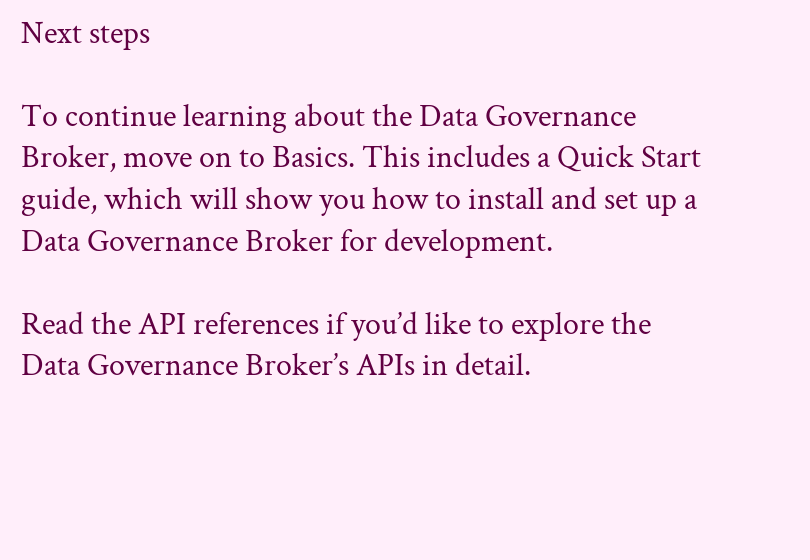Next steps

To continue learning about the Data Governance Broker, move on to Basics. This includes a Quick Start guide, which will show you how to install and set up a Data Governance Broker for development.

Read the API references if you’d like to explore the Data Governance Broker’s APIs in detail.